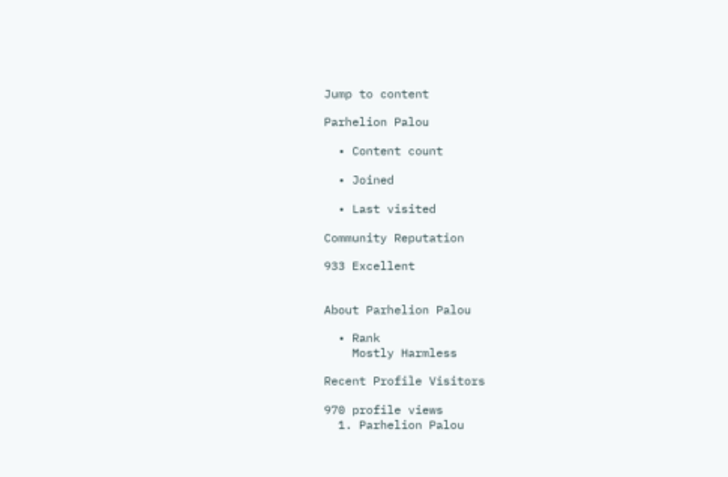Jump to content

Parhelion Palou

  • Content count

  • Joined

  • Last visited

Community Reputation

933 Excellent


About Parhelion Palou

  • Rank
    Mostly Harmless

Recent Profile Visitors

970 profile views
  1. Parhelion Palou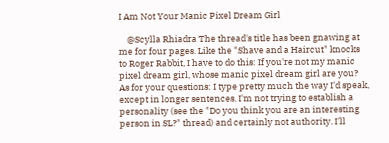I Am Not Your Manic Pixel Dream Girl

    @Scylla Rhiadra The thread's title has been gnawing at me for four pages. Like the "Shave and a Haircut" knocks to Roger Rabbit, I have to do this: If you're not my manic pixel dream girl, whose manic pixel dream girl are you? As for your questions: I type pretty much the way I'd speak, except in longer sentences. I'm not trying to establish a personality (see the "Do you think you are an interesting person in SL?" thread) and certainly not authority. I'll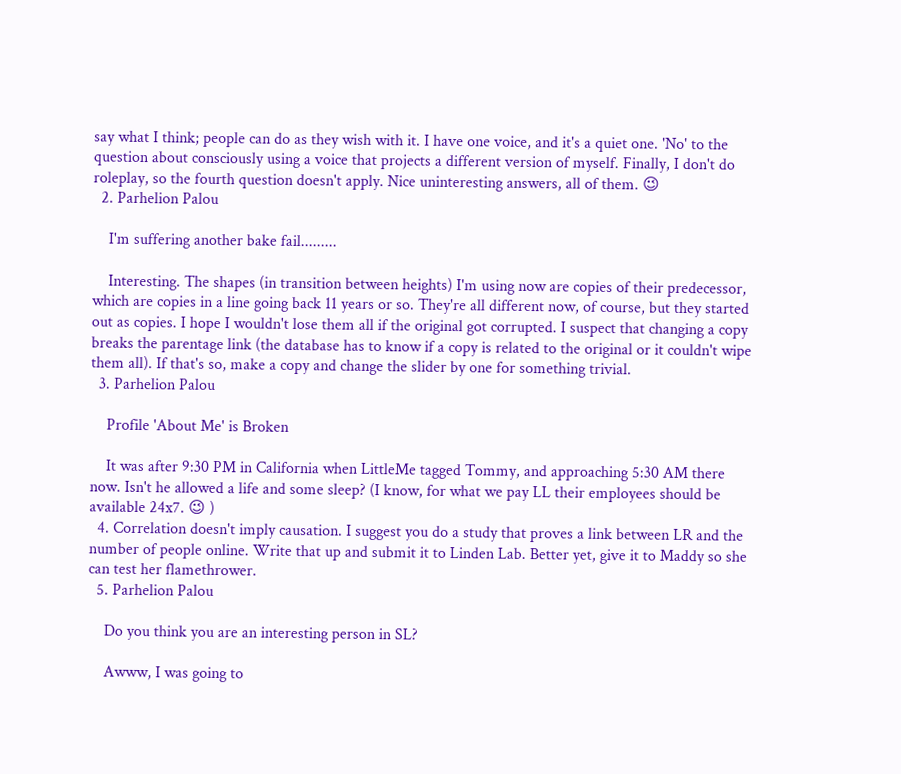say what I think; people can do as they wish with it. I have one voice, and it's a quiet one. 'No' to the question about consciously using a voice that projects a different version of myself. Finally, I don't do roleplay, so the fourth question doesn't apply. Nice uninteresting answers, all of them. 😉
  2. Parhelion Palou

    I'm suffering another bake fail.........

    Interesting. The shapes (in transition between heights) I'm using now are copies of their predecessor, which are copies in a line going back 11 years or so. They're all different now, of course, but they started out as copies. I hope I wouldn't lose them all if the original got corrupted. I suspect that changing a copy breaks the parentage link (the database has to know if a copy is related to the original or it couldn't wipe them all). If that's so, make a copy and change the slider by one for something trivial.
  3. Parhelion Palou

    Profile 'About Me' is Broken

    It was after 9:30 PM in California when LittleMe tagged Tommy, and approaching 5:30 AM there now. Isn't he allowed a life and some sleep? (I know, for what we pay LL their employees should be available 24x7. 😉 )
  4. Correlation doesn't imply causation. I suggest you do a study that proves a link between LR and the number of people online. Write that up and submit it to Linden Lab. Better yet, give it to Maddy so she can test her flamethrower.
  5. Parhelion Palou

    Do you think you are an interesting person in SL?

    Awww, I was going to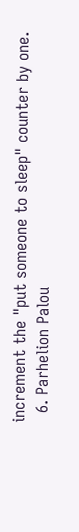increment the "put someone to sleep" counter by one.
  6. Parhelion Palou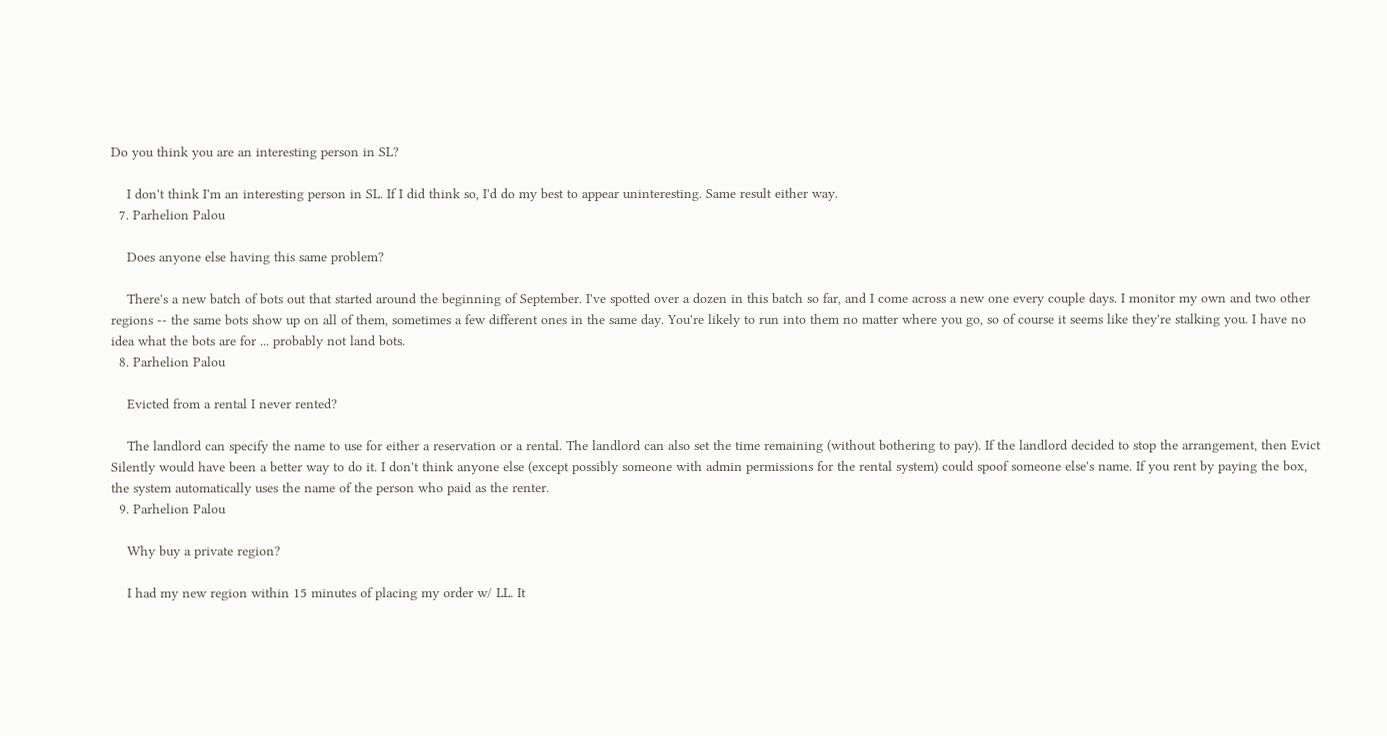Do you think you are an interesting person in SL?

    I don't think I'm an interesting person in SL. If I did think so, I'd do my best to appear uninteresting. Same result either way.
  7. Parhelion Palou

    Does anyone else having this same problem?

    There's a new batch of bots out that started around the beginning of September. I've spotted over a dozen in this batch so far, and I come across a new one every couple days. I monitor my own and two other regions -- the same bots show up on all of them, sometimes a few different ones in the same day. You're likely to run into them no matter where you go, so of course it seems like they're stalking you. I have no idea what the bots are for ... probably not land bots.
  8. Parhelion Palou

    Evicted from a rental I never rented?

    The landlord can specify the name to use for either a reservation or a rental. The landlord can also set the time remaining (without bothering to pay). If the landlord decided to stop the arrangement, then Evict Silently would have been a better way to do it. I don't think anyone else (except possibly someone with admin permissions for the rental system) could spoof someone else's name. If you rent by paying the box, the system automatically uses the name of the person who paid as the renter.
  9. Parhelion Palou

    Why buy a private region?

    I had my new region within 15 minutes of placing my order w/ LL. It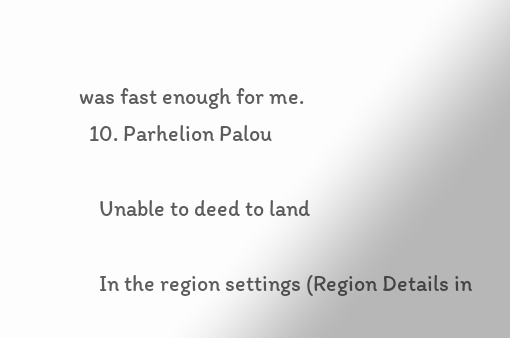was fast enough for me.
  10. Parhelion Palou

    Unable to deed to land

    In the region settings (Region Details in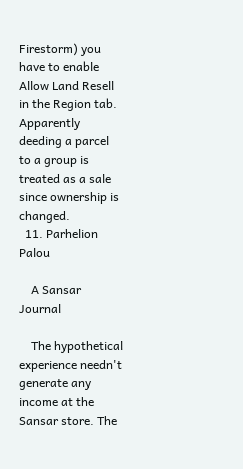Firestorm) you have to enable Allow Land Resell in the Region tab. Apparently deeding a parcel to a group is treated as a sale since ownership is changed.
  11. Parhelion Palou

    A Sansar Journal

    The hypothetical experience needn't generate any income at the Sansar store. The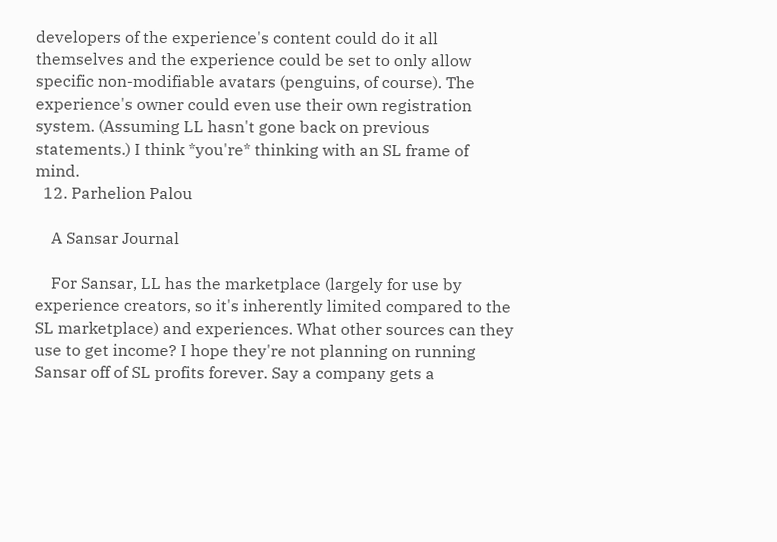developers of the experience's content could do it all themselves and the experience could be set to only allow specific non-modifiable avatars (penguins, of course). The experience's owner could even use their own registration system. (Assuming LL hasn't gone back on previous statements.) I think *you're* thinking with an SL frame of mind.
  12. Parhelion Palou

    A Sansar Journal

    For Sansar, LL has the marketplace (largely for use by experience creators, so it's inherently limited compared to the SL marketplace) and experiences. What other sources can they use to get income? I hope they're not planning on running Sansar off of SL profits forever. Say a company gets a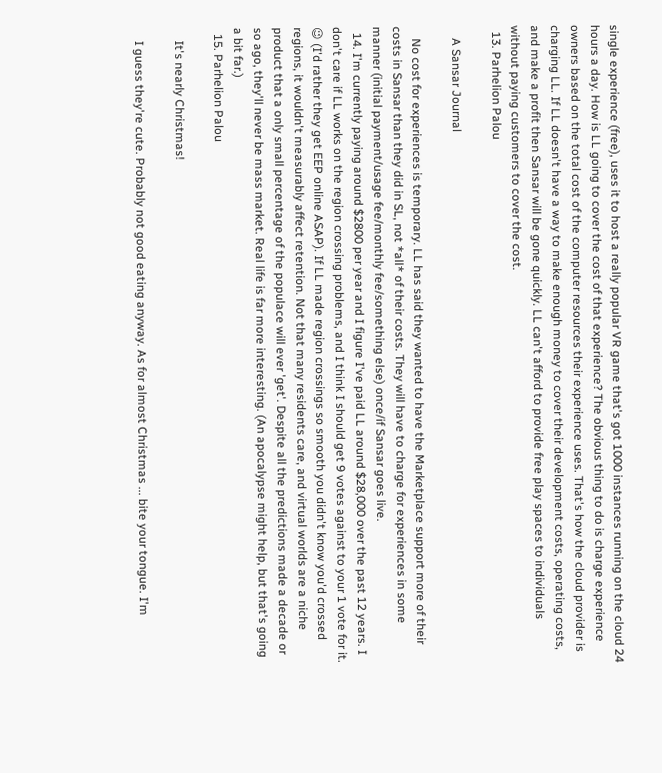single experience (free), uses it to host a really popular VR game that's got 1000 instances running on the cloud 24 hours a day. How is LL going to cover the cost of that experience? The obvious thing to do is charge experience owners based on the total cost of the computer resources their experience uses. That's how the cloud provider is charging LL. If LL doesn't have a way to make enough money to cover their development costs, operating costs, and make a profit then Sansar will be gone quickly. LL can't afford to provide free play spaces to individuals without paying customers to cover the cost.
  13. Parhelion Palou

    A Sansar Journal

    No cost for experiences is temporary. LL has said they wanted to have the Marketplace support more of their costs in Sansar than they did in SL, not *all* of their costs. They will have to charge for experiences in some manner (initial payment/usage fee/monthly fee/something else) once/if Sansar goes live.
  14. I'm currently paying around $2800 per year and I figure I've paid LL around $28,000 over the past 12 years. I don't care if LL works on the region crossing problems, and I think I should get 9 votes against to your 1 vote for it. 😉 (I'd rather they get EEP online ASAP). If LL made region crossings so smooth you didn't know you'd crossed regions, it wouldn't measurably affect retention. Not that many residents care, and virtual worlds are a niche product that a only small percentage of the populace will ever 'get'. Despite all the predictions made a decade or so ago, they'll never be mass market. Real life is far more interesting. (An apocalypse might help, but that's going a bit far.)
  15. Parhelion Palou

    It's nearly Christmas!

    I guess they're cute. Probably not good eating anyway. As for almost Christmas ... bite your tongue. I'm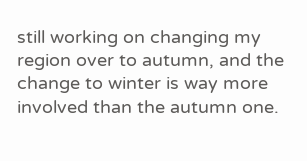still working on changing my region over to autumn, and the change to winter is way more involved than the autumn one.